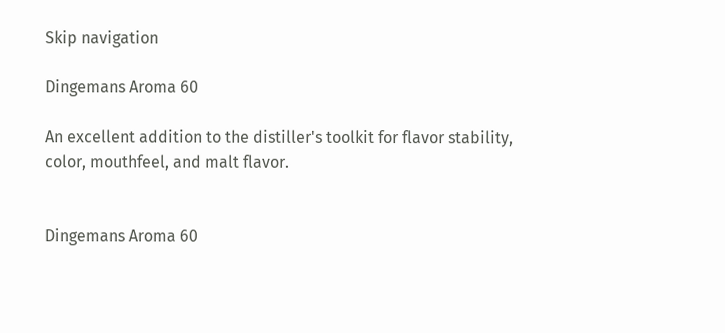Skip navigation

Dingemans Aroma 60

An excellent addition to the distiller's toolkit for flavor stability, color, mouthfeel, and malt flavor.


Dingemans Aroma 60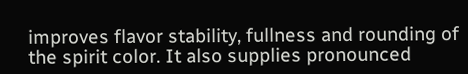improves flavor stability, fullness and rounding of the spirit color. It also supplies pronounced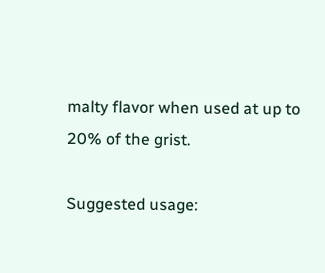malty flavor when used at up to 20% of the grist.

Suggested usage: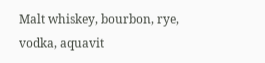Malt whiskey, bourbon, rye, vodka, aquavit